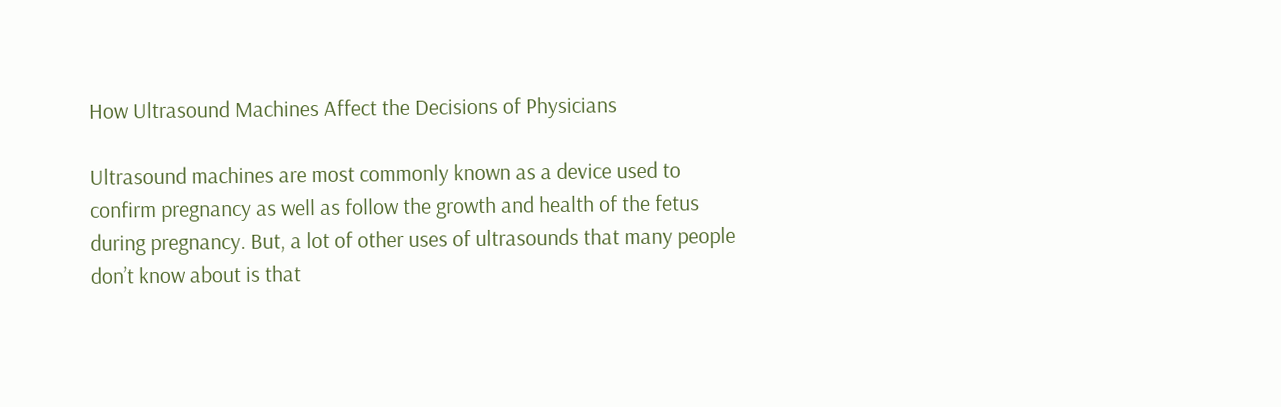How Ultrasound Machines Affect the Decisions of Physicians

Ultrasound machines are most commonly known as a device used to confirm pregnancy as well as follow the growth and health of the fetus during pregnancy. But, a lot of other uses of ultrasounds that many people don’t know about is that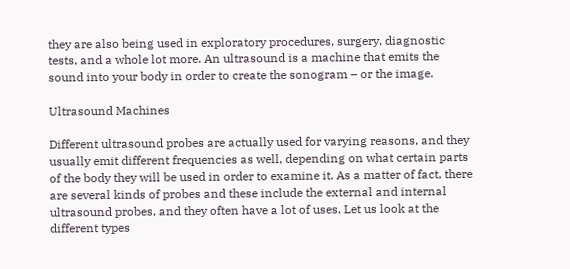they are also being used in exploratory procedures, surgery, diagnostic tests, and a whole lot more. An ultrasound is a machine that emits the sound into your body in order to create the sonogram – or the image.

Ultrasound Machines

Different ultrasound probes are actually used for varying reasons, and they usually emit different frequencies as well, depending on what certain parts of the body they will be used in order to examine it. As a matter of fact, there are several kinds of probes and these include the external and internal ultrasound probes, and they often have a lot of uses. Let us look at the different types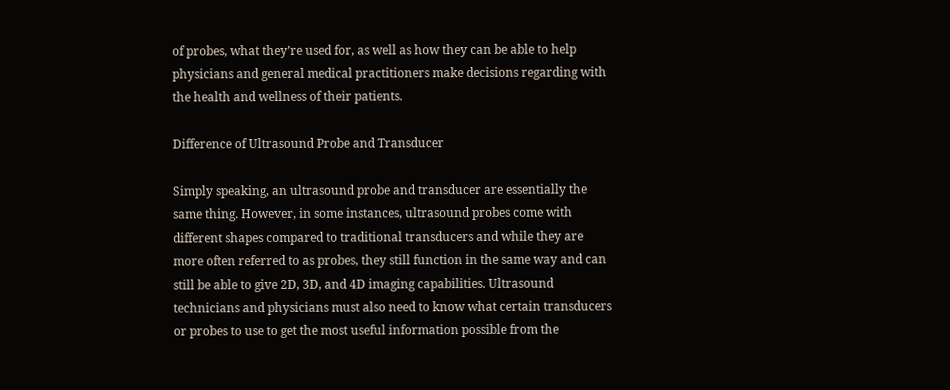of probes, what they’re used for, as well as how they can be able to help physicians and general medical practitioners make decisions regarding with the health and wellness of their patients.

Difference of Ultrasound Probe and Transducer

Simply speaking, an ultrasound probe and transducer are essentially the same thing. However, in some instances, ultrasound probes come with different shapes compared to traditional transducers and while they are more often referred to as probes, they still function in the same way and can still be able to give 2D, 3D, and 4D imaging capabilities. Ultrasound technicians and physicians must also need to know what certain transducers or probes to use to get the most useful information possible from the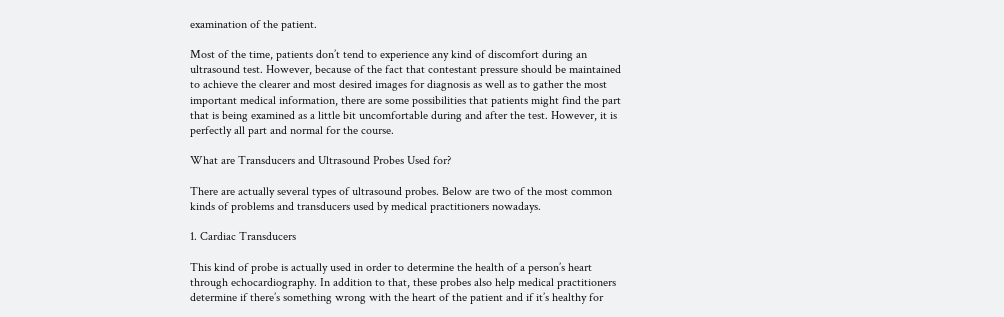examination of the patient.

Most of the time, patients don’t tend to experience any kind of discomfort during an ultrasound test. However, because of the fact that contestant pressure should be maintained to achieve the clearer and most desired images for diagnosis as well as to gather the most important medical information, there are some possibilities that patients might find the part that is being examined as a little bit uncomfortable during and after the test. However, it is perfectly all part and normal for the course.

What are Transducers and Ultrasound Probes Used for?

There are actually several types of ultrasound probes. Below are two of the most common kinds of problems and transducers used by medical practitioners nowadays.

1. Cardiac Transducers

This kind of probe is actually used in order to determine the health of a person’s heart through echocardiography. In addition to that, these probes also help medical practitioners determine if there’s something wrong with the heart of the patient and if it’s healthy for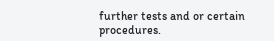further tests and or certain procedures.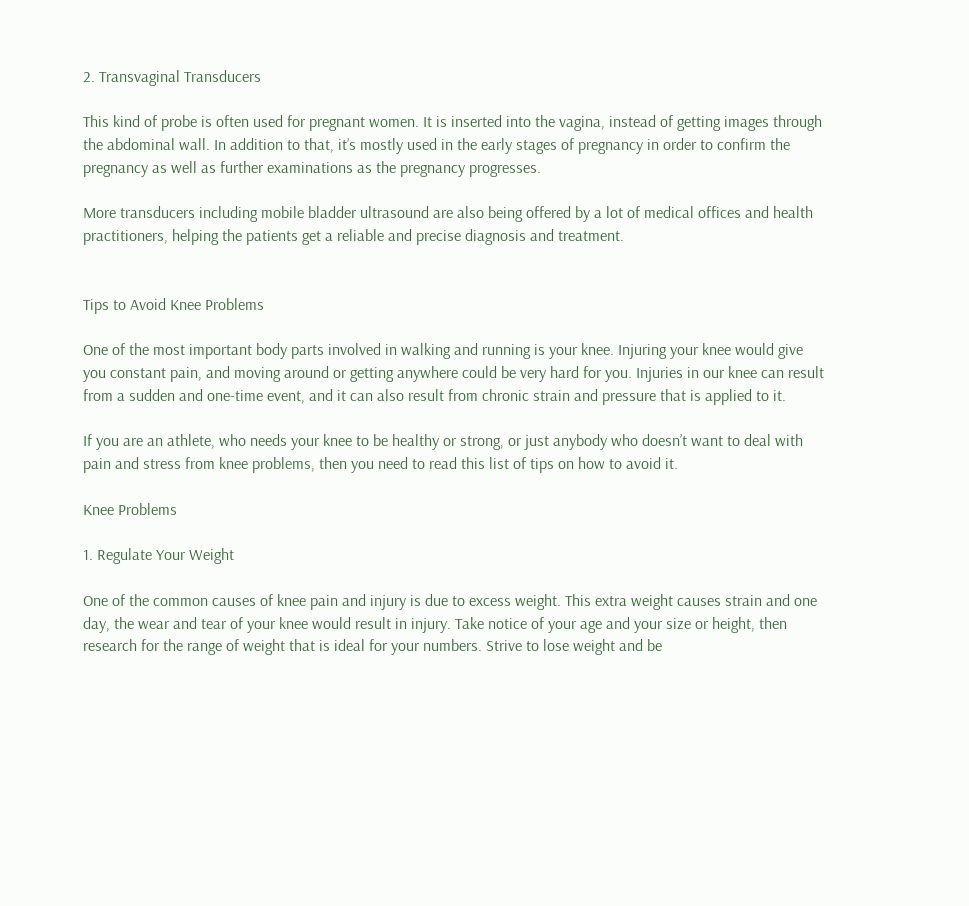2. Transvaginal Transducers

This kind of probe is often used for pregnant women. It is inserted into the vagina, instead of getting images through the abdominal wall. In addition to that, it’s mostly used in the early stages of pregnancy in order to confirm the pregnancy as well as further examinations as the pregnancy progresses.

More transducers including mobile bladder ultrasound are also being offered by a lot of medical offices and health practitioners, helping the patients get a reliable and precise diagnosis and treatment.


Tips to Avoid Knee Problems

One of the most important body parts involved in walking and running is your knee. Injuring your knee would give you constant pain, and moving around or getting anywhere could be very hard for you. Injuries in our knee can result from a sudden and one-time event, and it can also result from chronic strain and pressure that is applied to it.

If you are an athlete, who needs your knee to be healthy or strong, or just anybody who doesn’t want to deal with pain and stress from knee problems, then you need to read this list of tips on how to avoid it.

Knee Problems

1. Regulate Your Weight

One of the common causes of knee pain and injury is due to excess weight. This extra weight causes strain and one day, the wear and tear of your knee would result in injury. Take notice of your age and your size or height, then research for the range of weight that is ideal for your numbers. Strive to lose weight and be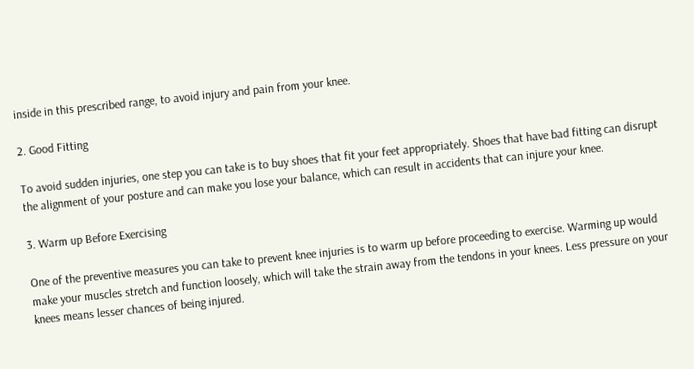inside in this prescribed range, to avoid injury and pain from your knee.

2. Good Fitting

To avoid sudden injuries, one step you can take is to buy shoes that fit your feet appropriately. Shoes that have bad fitting can disrupt the alignment of your posture and can make you lose your balance, which can result in accidents that can injure your knee.

3. Warm up Before Exercising

One of the preventive measures you can take to prevent knee injuries is to warm up before proceeding to exercise. Warming up would make your muscles stretch and function loosely, which will take the strain away from the tendons in your knees. Less pressure on your knees means lesser chances of being injured.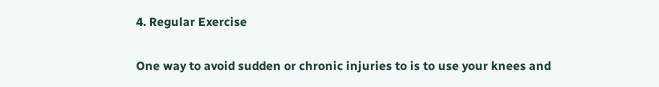4. Regular Exercise

One way to avoid sudden or chronic injuries to is to use your knees and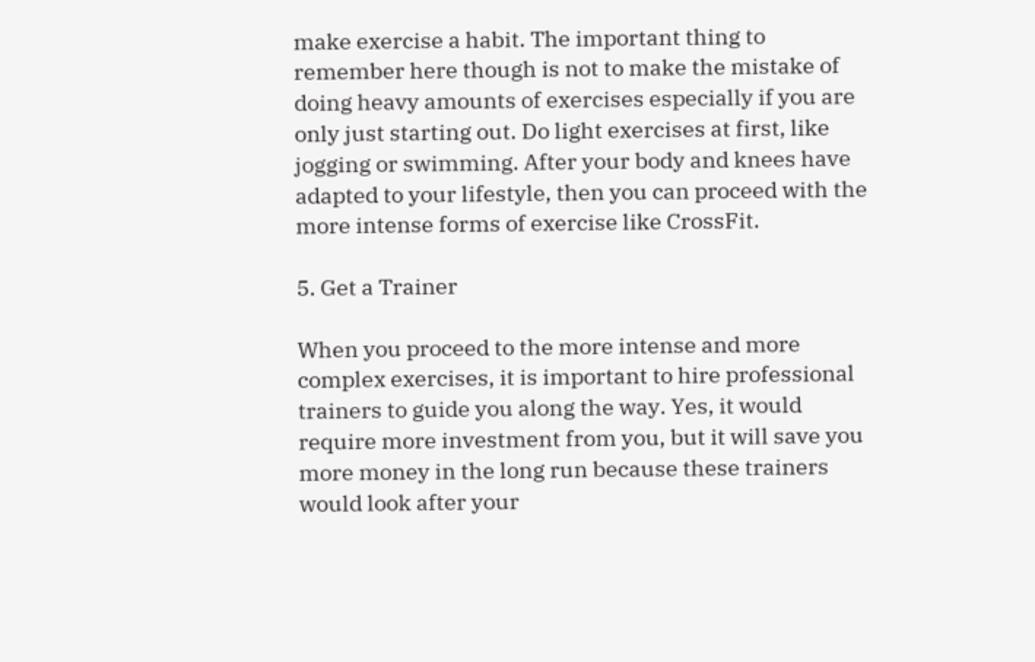make exercise a habit. The important thing to remember here though is not to make the mistake of doing heavy amounts of exercises especially if you are only just starting out. Do light exercises at first, like jogging or swimming. After your body and knees have adapted to your lifestyle, then you can proceed with the more intense forms of exercise like CrossFit.

5. Get a Trainer

When you proceed to the more intense and more complex exercises, it is important to hire professional trainers to guide you along the way. Yes, it would require more investment from you, but it will save you more money in the long run because these trainers would look after your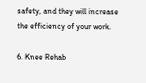safety, and they will increase the efficiency of your work.

6. Knee Rehab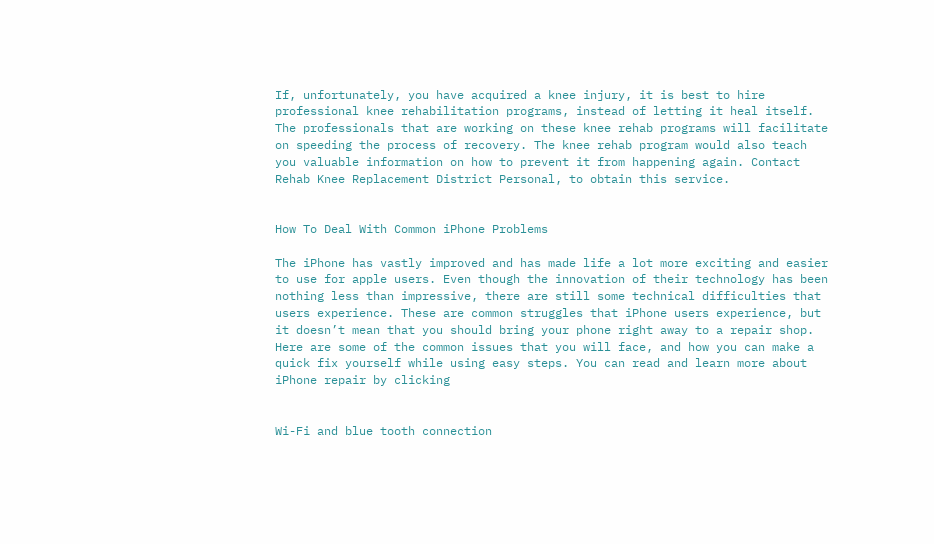If, unfortunately, you have acquired a knee injury, it is best to hire professional knee rehabilitation programs, instead of letting it heal itself. The professionals that are working on these knee rehab programs will facilitate on speeding the process of recovery. The knee rehab program would also teach you valuable information on how to prevent it from happening again. Contact Rehab Knee Replacement District Personal, to obtain this service.


How To Deal With Common iPhone Problems

The iPhone has vastly improved and has made life a lot more exciting and easier to use for apple users. Even though the innovation of their technology has been nothing less than impressive, there are still some technical difficulties that users experience. These are common struggles that iPhone users experience, but it doesn’t mean that you should bring your phone right away to a repair shop. Here are some of the common issues that you will face, and how you can make a quick fix yourself while using easy steps. You can read and learn more about iPhone repair by clicking


Wi-Fi and blue tooth connection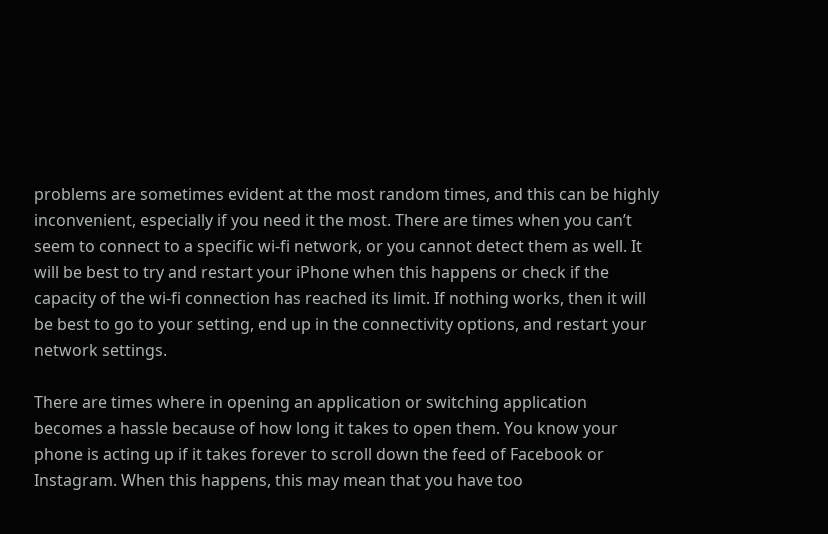problems are sometimes evident at the most random times, and this can be highly inconvenient, especially if you need it the most. There are times when you can’t seem to connect to a specific wi-fi network, or you cannot detect them as well. It will be best to try and restart your iPhone when this happens or check if the capacity of the wi-fi connection has reached its limit. If nothing works, then it will be best to go to your setting, end up in the connectivity options, and restart your network settings.

There are times where in opening an application or switching application becomes a hassle because of how long it takes to open them. You know your phone is acting up if it takes forever to scroll down the feed of Facebook or Instagram. When this happens, this may mean that you have too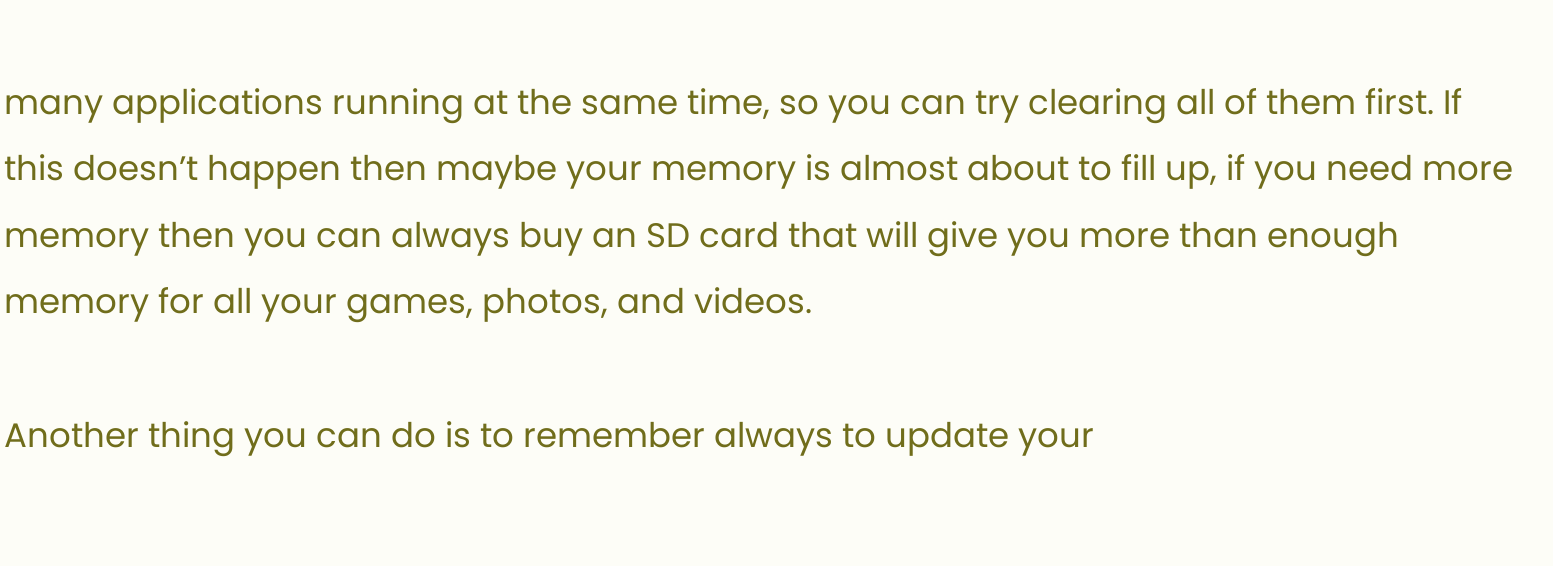many applications running at the same time, so you can try clearing all of them first. If this doesn’t happen then maybe your memory is almost about to fill up, if you need more memory then you can always buy an SD card that will give you more than enough memory for all your games, photos, and videos.

Another thing you can do is to remember always to update your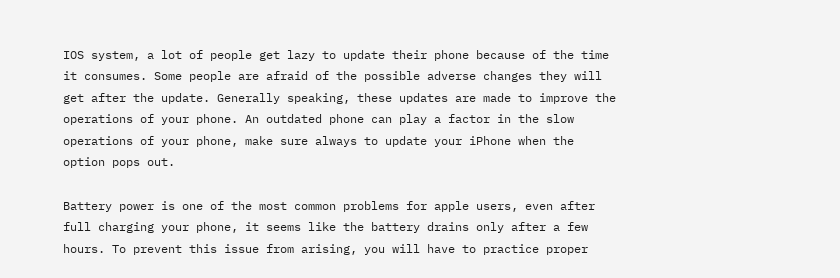IOS system, a lot of people get lazy to update their phone because of the time it consumes. Some people are afraid of the possible adverse changes they will get after the update. Generally speaking, these updates are made to improve the operations of your phone. An outdated phone can play a factor in the slow operations of your phone, make sure always to update your iPhone when the option pops out.

Battery power is one of the most common problems for apple users, even after full charging your phone, it seems like the battery drains only after a few hours. To prevent this issue from arising, you will have to practice proper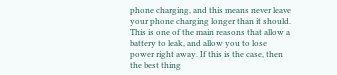phone charging, and this means never leave your phone charging longer than it should. This is one of the main reasons that allow a battery to leak, and allow you to lose power right away. If this is the case, then the best thing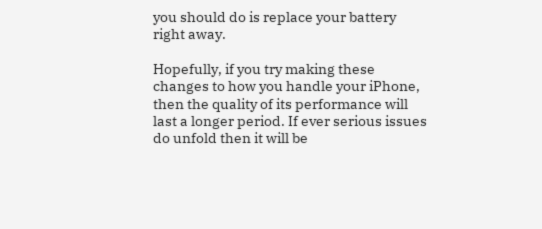you should do is replace your battery right away.

Hopefully, if you try making these changes to how you handle your iPhone, then the quality of its performance will last a longer period. If ever serious issues do unfold then it will be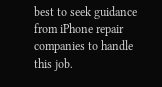best to seek guidance from iPhone repair companies to handle this job.